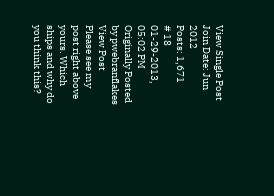View Single Post
Join Date: Jun 2012
Posts: 1,671
# 18
01-29-2013, 05:02 PM
Originally Posted by pwebranflakes View Post
Please see my post right above yours. Which ships and why do you think this?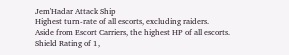Jem'Hadar Attack Ship
Highest turn-rate of all escorts, excluding raiders.
Aside from Escort Carriers, the highest HP of all escorts.
Shield Rating of 1,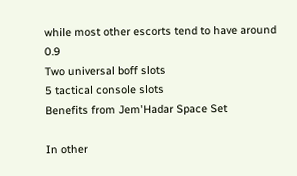while most other escorts tend to have around 0.9
Two universal boff slots
5 tactical console slots
Benefits from Jem'Hadar Space Set

In other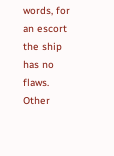words, for an escort the ship has no flaws. Other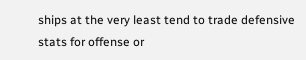ships at the very least tend to trade defensive stats for offense or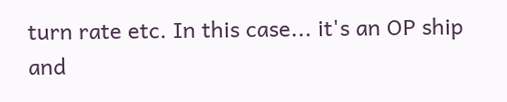turn rate etc. In this case... it's an OP ship and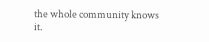the whole community knows it.